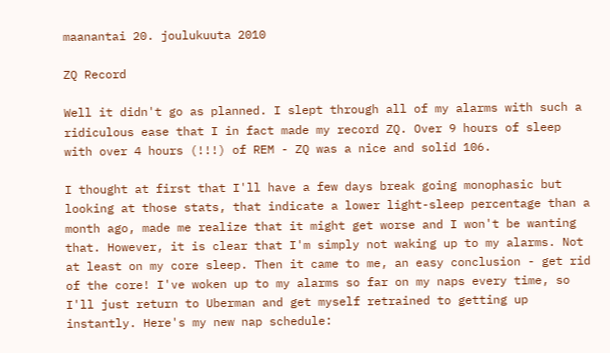maanantai 20. joulukuuta 2010

ZQ Record

Well it didn't go as planned. I slept through all of my alarms with such a ridiculous ease that I in fact made my record ZQ. Over 9 hours of sleep with over 4 hours (!!!) of REM - ZQ was a nice and solid 106.

I thought at first that I'll have a few days break going monophasic but looking at those stats, that indicate a lower light-sleep percentage than a month ago, made me realize that it might get worse and I won't be wanting that. However, it is clear that I'm simply not waking up to my alarms. Not at least on my core sleep. Then it came to me, an easy conclusion - get rid of the core! I've woken up to my alarms so far on my naps every time, so I'll just return to Uberman and get myself retrained to getting up instantly. Here's my new nap schedule: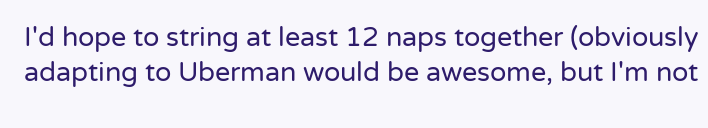I'd hope to string at least 12 naps together (obviously adapting to Uberman would be awesome, but I'm not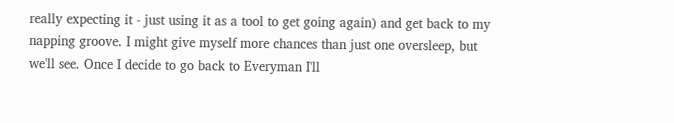really expecting it - just using it as a tool to get going again) and get back to my napping groove. I might give myself more chances than just one oversleep, but we'll see. Once I decide to go back to Everyman I'll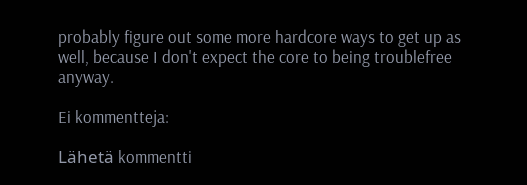probably figure out some more hardcore ways to get up as well, because I don't expect the core to being troublefree anyway.

Ei kommentteja:

Lähetä kommentti